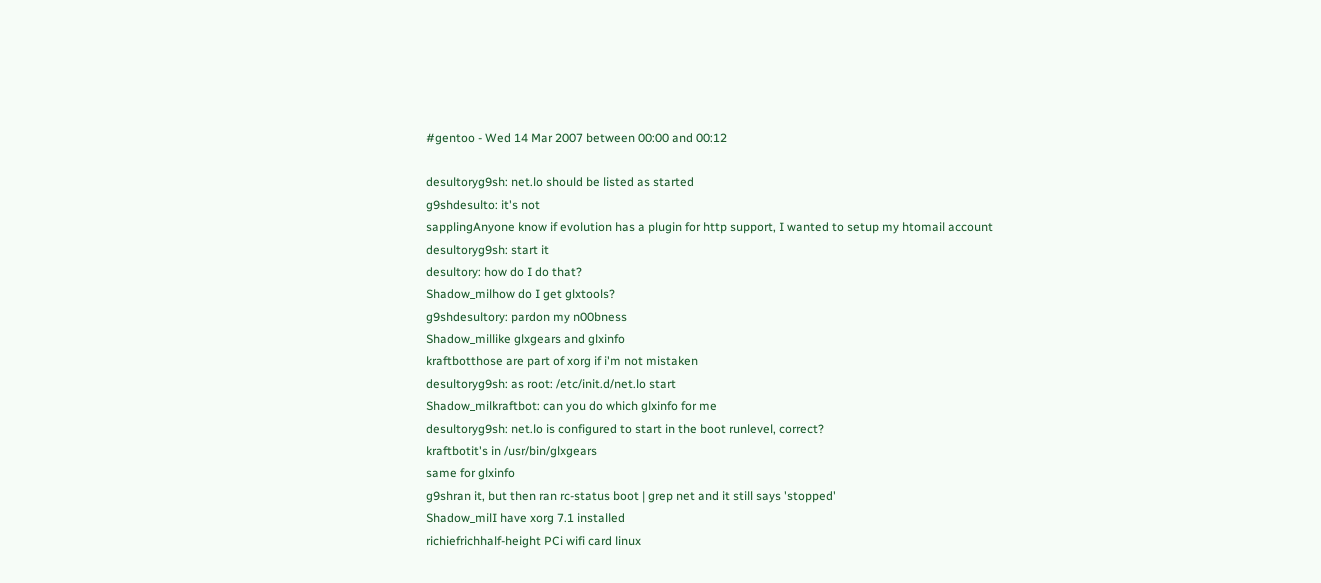#gentoo - Wed 14 Mar 2007 between 00:00 and 00:12

desultoryg9sh: net.lo should be listed as started
g9shdesulto: it's not
sapplingAnyone know if evolution has a plugin for http support, I wanted to setup my htomail account
desultoryg9sh: start it
desultory: how do I do that?
Shadow_milhow do I get glxtools?
g9shdesultory: pardon my n00bness
Shadow_millike glxgears and glxinfo
kraftbotthose are part of xorg if i'm not mistaken
desultoryg9sh: as root: /etc/init.d/net.lo start
Shadow_milkraftbot: can you do which glxinfo for me
desultoryg9sh: net.lo is configured to start in the boot runlevel, correct?
kraftbotit's in /usr/bin/glxgears
same for glxinfo
g9shran it, but then ran rc-status boot | grep net and it still says 'stopped'
Shadow_milI have xorg 7.1 installed
richiefrichhalf-height PCi wifi card linux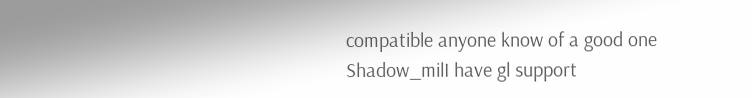compatible anyone know of a good one
Shadow_milI have gl support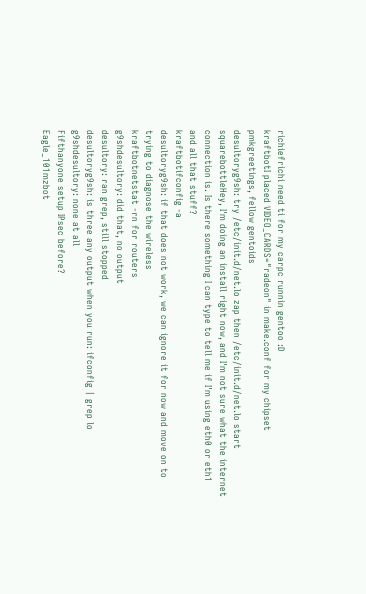richiefrichi need ti for my carpc runnin gentoo :D
kraftbotI placed VIDEO_CARDS="radeon" in make.conf for my chipset
pmkgreetings, fellow gentoids
desultoryg9sh: try /etc/init.d/net.lo zap then /etc/init.d/net.lo start
squarebottleHey, I'm doing an install right now, and I'm not sure what the internet connection is. Is there something I can type to tell me if I'm using eth0 or eth1 and all that stuff?
kraftbotifconfig -a
desultoryg9sh: if that does not work, we can ignore it for now and move on to trying to diagnose the wireless
kraftbotnetstat -rn for routers
g9shdesultory: did that, no output
desultory: ran grep, still stopped
desultoryg9sh: is three any output when you run: ifconfig | grep lo
g9shdesultory: none at all
Fifthanyone setup IPsec before?
Eagle_101mzbot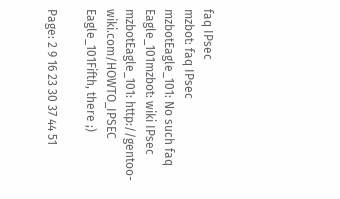faq IPsec
mzbot: faq IPsec
mzbotEagle_101: No such faq
Eagle_101mzbot: wiki IPsec
mzbotEagle_101: http://gentoo-wiki.com/HOWTO_IPSEC
Eagle_101Fifth, there ;)

Page: 2 9 16 23 30 37 44 51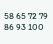58 65 72 79 86 93 100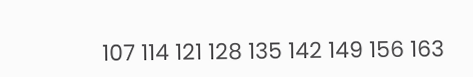107 114 121 128 135 142 149 156 163